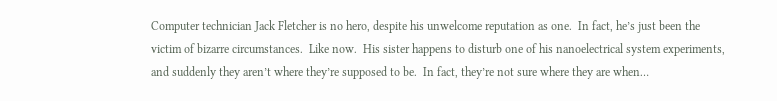Computer technician Jack Fletcher is no hero, despite his unwelcome reputation as one.  In fact, he’s just been the victim of bizarre circumstances.  Like now.  His sister happens to disturb one of his nanoelectrical system experiments, and suddenly they aren’t where they’re supposed to be.  In fact, they’re not sure where they are when…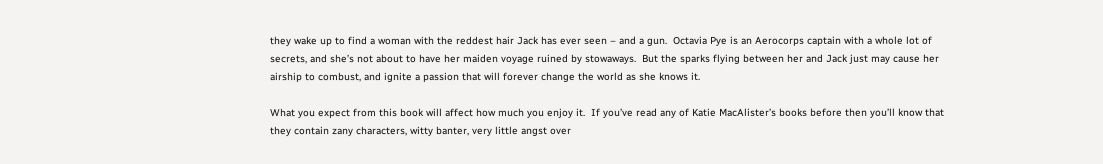they wake up to find a woman with the reddest hair Jack has ever seen – and a gun.  Octavia Pye is an Aerocorps captain with a whole lot of secrets, and she’s not about to have her maiden voyage ruined by stowaways.  But the sparks flying between her and Jack just may cause her airship to combust, and ignite a passion that will forever change the world as she knows it.

What you expect from this book will affect how much you enjoy it.  If you’ve read any of Katie MacAlister’s books before then you’ll know that they contain zany characters, witty banter, very little angst over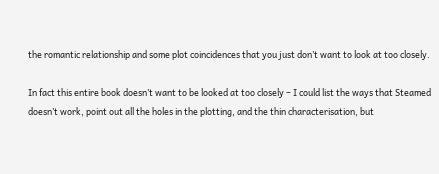the romantic relationship and some plot coincidences that you just don’t want to look at too closely.

In fact this entire book doesn’t want to be looked at too closely – I could list the ways that Steamed doesn’t work, point out all the holes in the plotting, and the thin characterisation, but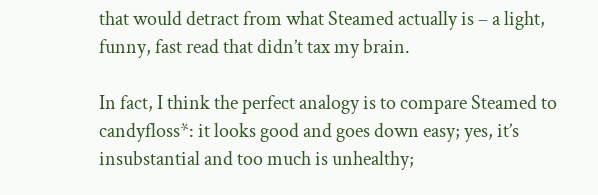that would detract from what Steamed actually is – a light, funny, fast read that didn’t tax my brain.

In fact, I think the perfect analogy is to compare Steamed to candyfloss*: it looks good and goes down easy; yes, it’s insubstantial and too much is unhealthy;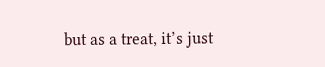but as a treat, it’s just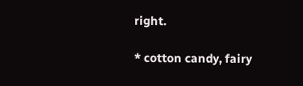right.

* cotton candy, fairy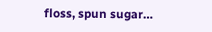floss, spun sugar…